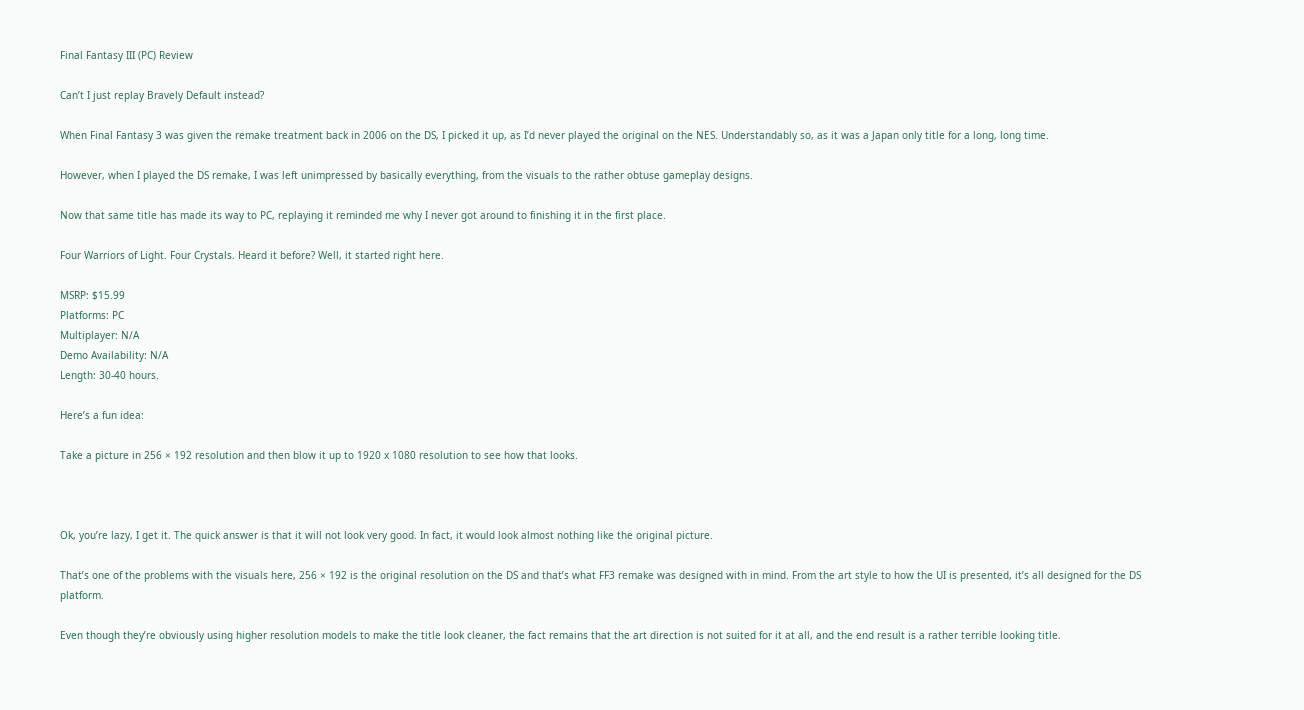Final Fantasy III (PC) Review

Can’t I just replay Bravely Default instead?

When Final Fantasy 3 was given the remake treatment back in 2006 on the DS, I picked it up, as I’d never played the original on the NES. Understandably so, as it was a Japan only title for a long, long time.

However, when I played the DS remake, I was left unimpressed by basically everything, from the visuals to the rather obtuse gameplay designs.

Now that same title has made its way to PC, replaying it reminded me why I never got around to finishing it in the first place.

Four Warriors of Light. Four Crystals. Heard it before? Well, it started right here.

MSRP: $15.99
Platforms: PC
Multiplayer: N/A
Demo Availability: N/A
Length: 30-40 hours.

Here’s a fun idea:

Take a picture in 256 × 192 resolution and then blow it up to 1920 x 1080 resolution to see how that looks.



Ok, you’re lazy, I get it. The quick answer is that it will not look very good. In fact, it would look almost nothing like the original picture.

That’s one of the problems with the visuals here, 256 × 192 is the original resolution on the DS and that’s what FF3 remake was designed with in mind. From the art style to how the UI is presented, it’s all designed for the DS platform.

Even though they’re obviously using higher resolution models to make the title look cleaner, the fact remains that the art direction is not suited for it at all, and the end result is a rather terrible looking title.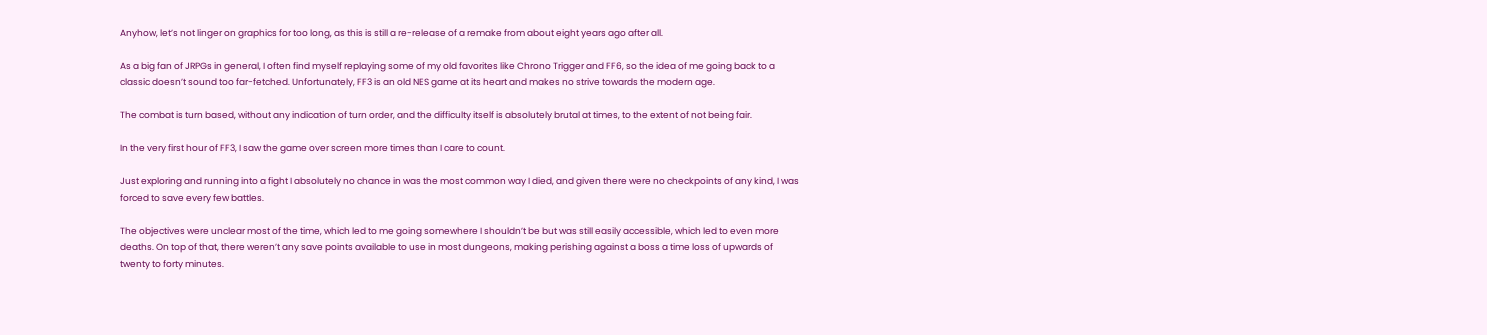Anyhow, let’s not linger on graphics for too long, as this is still a re-release of a remake from about eight years ago after all.

As a big fan of JRPGs in general, I often find myself replaying some of my old favorites like Chrono Trigger and FF6, so the idea of me going back to a classic doesn’t sound too far-fetched. Unfortunately, FF3 is an old NES game at its heart and makes no strive towards the modern age.

The combat is turn based, without any indication of turn order, and the difficulty itself is absolutely brutal at times, to the extent of not being fair.

In the very first hour of FF3, I saw the game over screen more times than I care to count.

Just exploring and running into a fight I absolutely no chance in was the most common way I died, and given there were no checkpoints of any kind, I was forced to save every few battles.

The objectives were unclear most of the time, which led to me going somewhere I shouldn’t be but was still easily accessible, which led to even more deaths. On top of that, there weren’t any save points available to use in most dungeons, making perishing against a boss a time loss of upwards of twenty to forty minutes.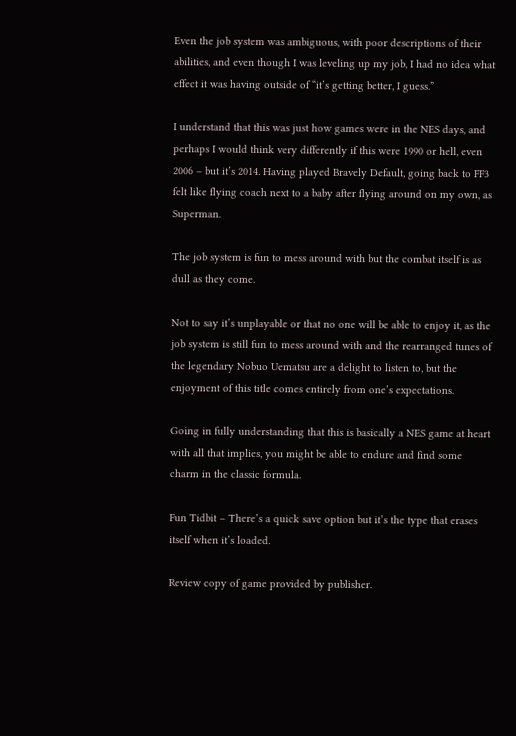Even the job system was ambiguous, with poor descriptions of their abilities, and even though I was leveling up my job, I had no idea what effect it was having outside of “it’s getting better, I guess.”

I understand that this was just how games were in the NES days, and perhaps I would think very differently if this were 1990 or hell, even 2006 – but it’s 2014. Having played Bravely Default, going back to FF3 felt like flying coach next to a baby after flying around on my own, as Superman.

The job system is fun to mess around with but the combat itself is as dull as they come.

Not to say it’s unplayable or that no one will be able to enjoy it, as the job system is still fun to mess around with and the rearranged tunes of the legendary Nobuo Uematsu are a delight to listen to, but the enjoyment of this title comes entirely from one’s expectations.

Going in fully understanding that this is basically a NES game at heart with all that implies, you might be able to endure and find some charm in the classic formula.

Fun Tidbit – There’s a quick save option but it’s the type that erases itself when it’s loaded.

Review copy of game provided by publisher.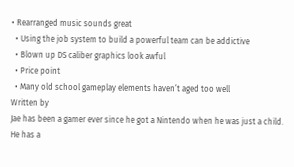• Rearranged music sounds great
  • Using the job system to build a powerful team can be addictive
  • Blown up DS caliber graphics look awful
  • Price point
  • Many old school gameplay elements haven’t aged too well
Written by
Jae has been a gamer ever since he got a Nintendo when he was just a child. He has a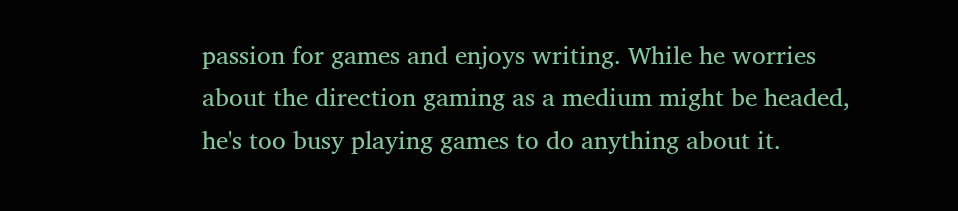passion for games and enjoys writing. While he worries about the direction gaming as a medium might be headed, he's too busy playing games to do anything about it.